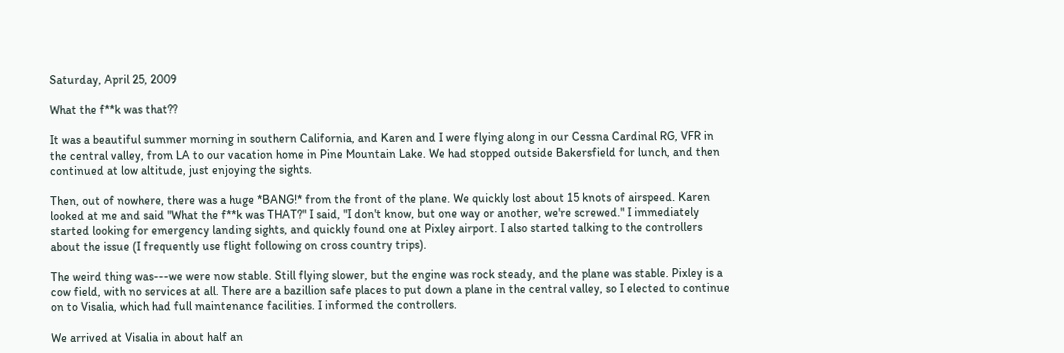Saturday, April 25, 2009

What the f**k was that??

It was a beautiful summer morning in southern California, and Karen and I were flying along in our Cessna Cardinal RG, VFR in the central valley, from LA to our vacation home in Pine Mountain Lake. We had stopped outside Bakersfield for lunch, and then continued at low altitude, just enjoying the sights.

Then, out of nowhere, there was a huge *BANG!* from the front of the plane. We quickly lost about 15 knots of airspeed. Karen looked at me and said "What the f**k was THAT?" I said, "I don't know, but one way or another, we're screwed." I immediately started looking for emergency landing sights, and quickly found one at Pixley airport. I also started talking to the controllers about the issue (I frequently use flight following on cross country trips).

The weird thing was---we were now stable. Still flying slower, but the engine was rock steady, and the plane was stable. Pixley is a cow field, with no services at all. There are a bazillion safe places to put down a plane in the central valley, so I elected to continue on to Visalia, which had full maintenance facilities. I informed the controllers.

We arrived at Visalia in about half an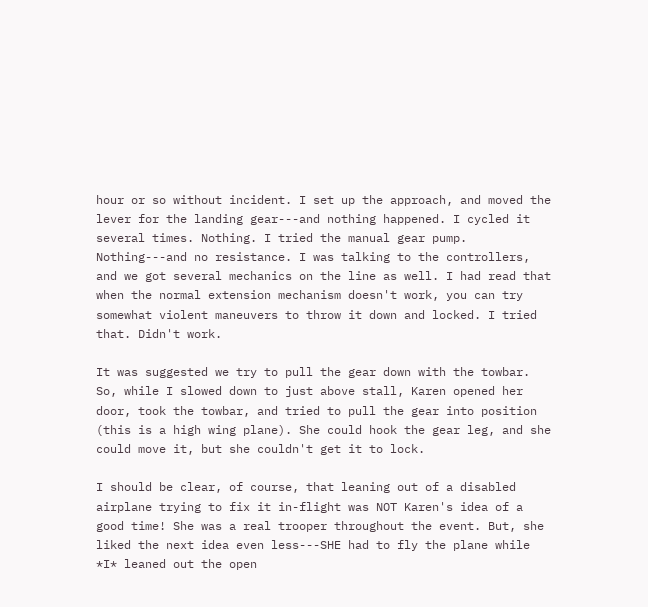hour or so without incident. I set up the approach, and moved the lever for the landing gear---and nothing happened. I cycled it several times. Nothing. I tried the manual gear pump. Nothing---and no resistance. I was talking to the controllers, and we got several mechanics on the line as well. I had read that when the normal extension mechanism doesn't work, you can try somewhat violent maneuvers to throw it down and locked. I tried that. Didn't work.

It was suggested we try to pull the gear down with the towbar. So, while I slowed down to just above stall, Karen opened her door, took the towbar, and tried to pull the gear into position (this is a high wing plane). She could hook the gear leg, and she could move it, but she couldn't get it to lock.

I should be clear, of course, that leaning out of a disabled airplane trying to fix it in-flight was NOT Karen's idea of a good time! She was a real trooper throughout the event. But, she liked the next idea even less---SHE had to fly the plane while *I* leaned out the open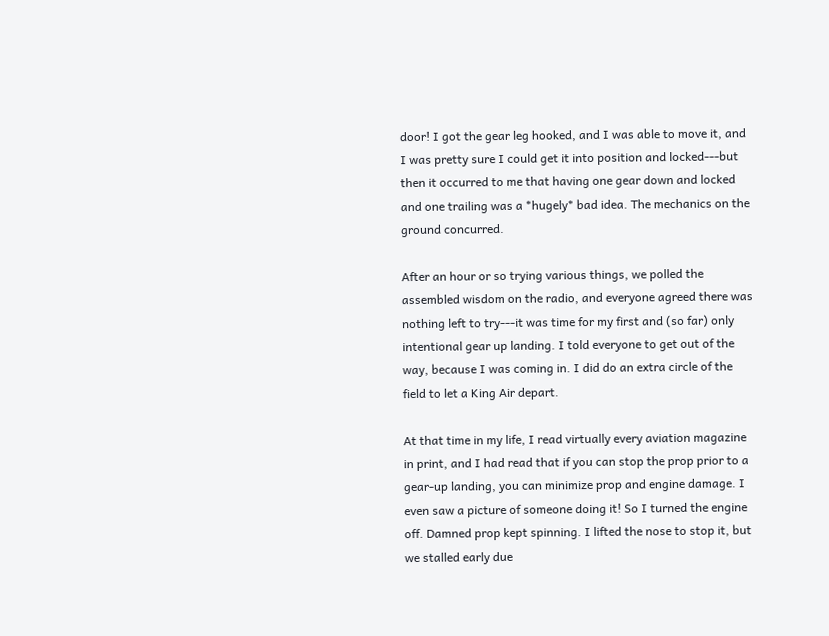door! I got the gear leg hooked, and I was able to move it, and I was pretty sure I could get it into position and locked---but then it occurred to me that having one gear down and locked and one trailing was a *hugely* bad idea. The mechanics on the ground concurred.

After an hour or so trying various things, we polled the assembled wisdom on the radio, and everyone agreed there was nothing left to try---it was time for my first and (so far) only intentional gear up landing. I told everyone to get out of the way, because I was coming in. I did do an extra circle of the field to let a King Air depart.

At that time in my life, I read virtually every aviation magazine in print, and I had read that if you can stop the prop prior to a gear-up landing, you can minimize prop and engine damage. I even saw a picture of someone doing it! So I turned the engine off. Damned prop kept spinning. I lifted the nose to stop it, but we stalled early due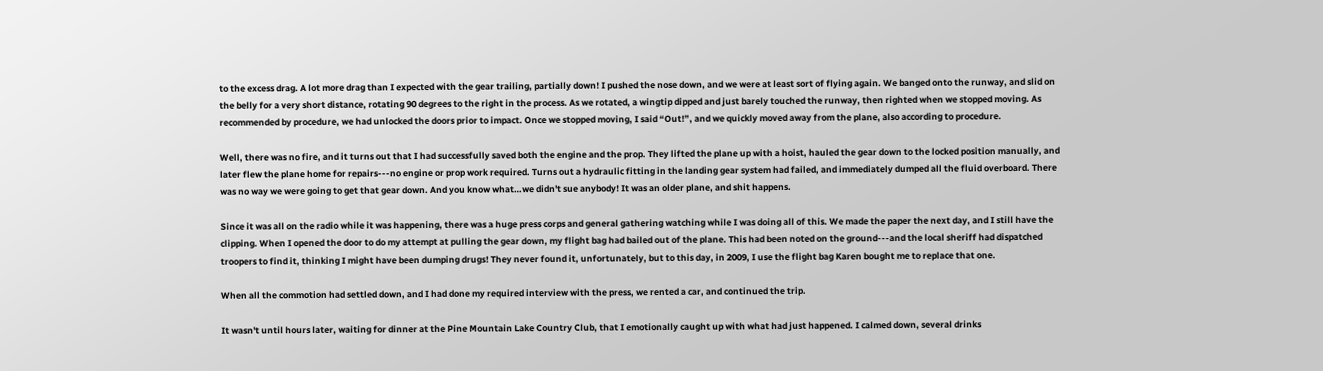to the excess drag. A lot more drag than I expected with the gear trailing, partially down! I pushed the nose down, and we were at least sort of flying again. We banged onto the runway, and slid on the belly for a very short distance, rotating 90 degrees to the right in the process. As we rotated, a wingtip dipped and just barely touched the runway, then righted when we stopped moving. As recommended by procedure, we had unlocked the doors prior to impact. Once we stopped moving, I said “Out!”, and we quickly moved away from the plane, also according to procedure.

Well, there was no fire, and it turns out that I had successfully saved both the engine and the prop. They lifted the plane up with a hoist, hauled the gear down to the locked position manually, and later flew the plane home for repairs---no engine or prop work required. Turns out a hydraulic fitting in the landing gear system had failed, and immediately dumped all the fluid overboard. There was no way we were going to get that gear down. And you know what…we didn't sue anybody! It was an older plane, and shit happens.

Since it was all on the radio while it was happening, there was a huge press corps and general gathering watching while I was doing all of this. We made the paper the next day, and I still have the clipping. When I opened the door to do my attempt at pulling the gear down, my flight bag had bailed out of the plane. This had been noted on the ground---and the local sheriff had dispatched troopers to find it, thinking I might have been dumping drugs! They never found it, unfortunately, but to this day, in 2009, I use the flight bag Karen bought me to replace that one.

When all the commotion had settled down, and I had done my required interview with the press, we rented a car, and continued the trip.

It wasn't until hours later, waiting for dinner at the Pine Mountain Lake Country Club, that I emotionally caught up with what had just happened. I calmed down, several drinks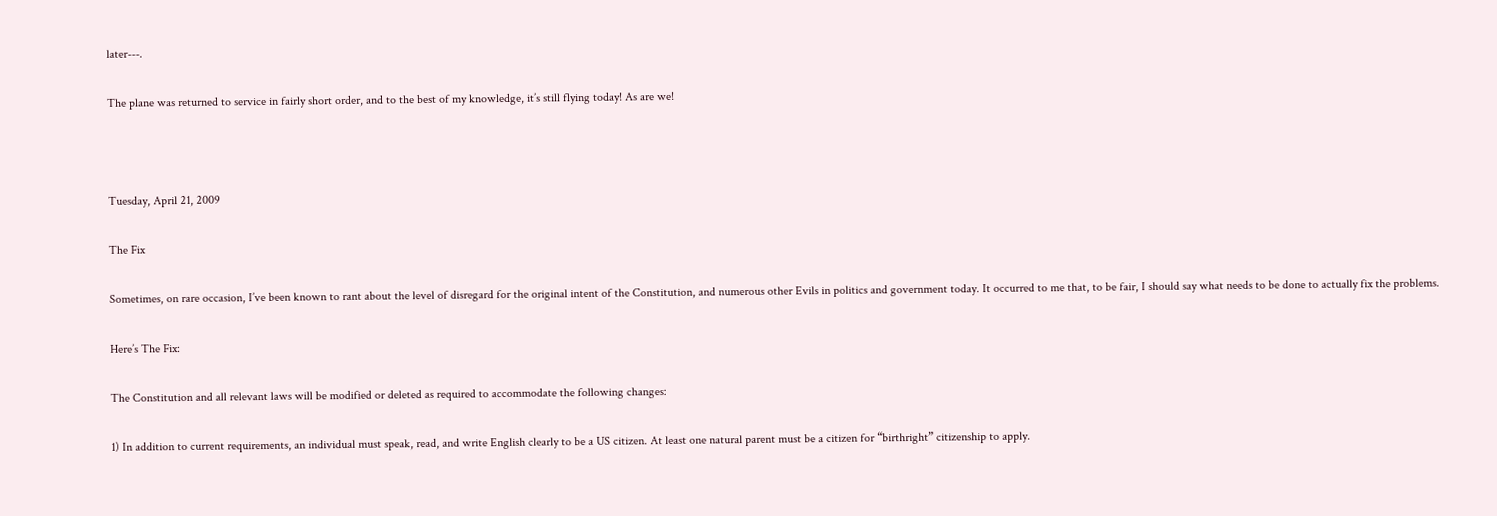later---.

The plane was returned to service in fairly short order, and to the best of my knowledge, it’s still flying today! As are we!



Tuesday, April 21, 2009

The Fix

Sometimes, on rare occasion, I’ve been known to rant about the level of disregard for the original intent of the Constitution, and numerous other Evils in politics and government today. It occurred to me that, to be fair, I should say what needs to be done to actually fix the problems.

Here’s The Fix:

The Constitution and all relevant laws will be modified or deleted as required to accommodate the following changes:

1) In addition to current requirements, an individual must speak, read, and write English clearly to be a US citizen. At least one natural parent must be a citizen for “birthright” citizenship to apply.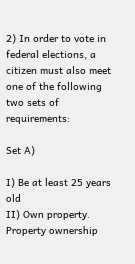2) In order to vote in federal elections, a citizen must also meet one of the following two sets of requirements:

Set A)

I) Be at least 25 years old
II) Own property. Property ownership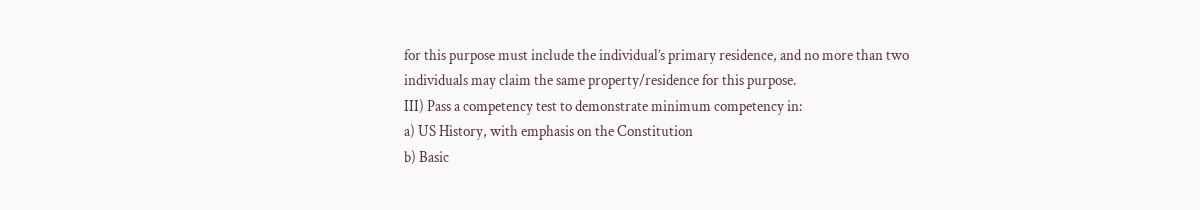for this purpose must include the individual’s primary residence, and no more than two individuals may claim the same property/residence for this purpose.
III) Pass a competency test to demonstrate minimum competency in:
a) US History, with emphasis on the Constitution
b) Basic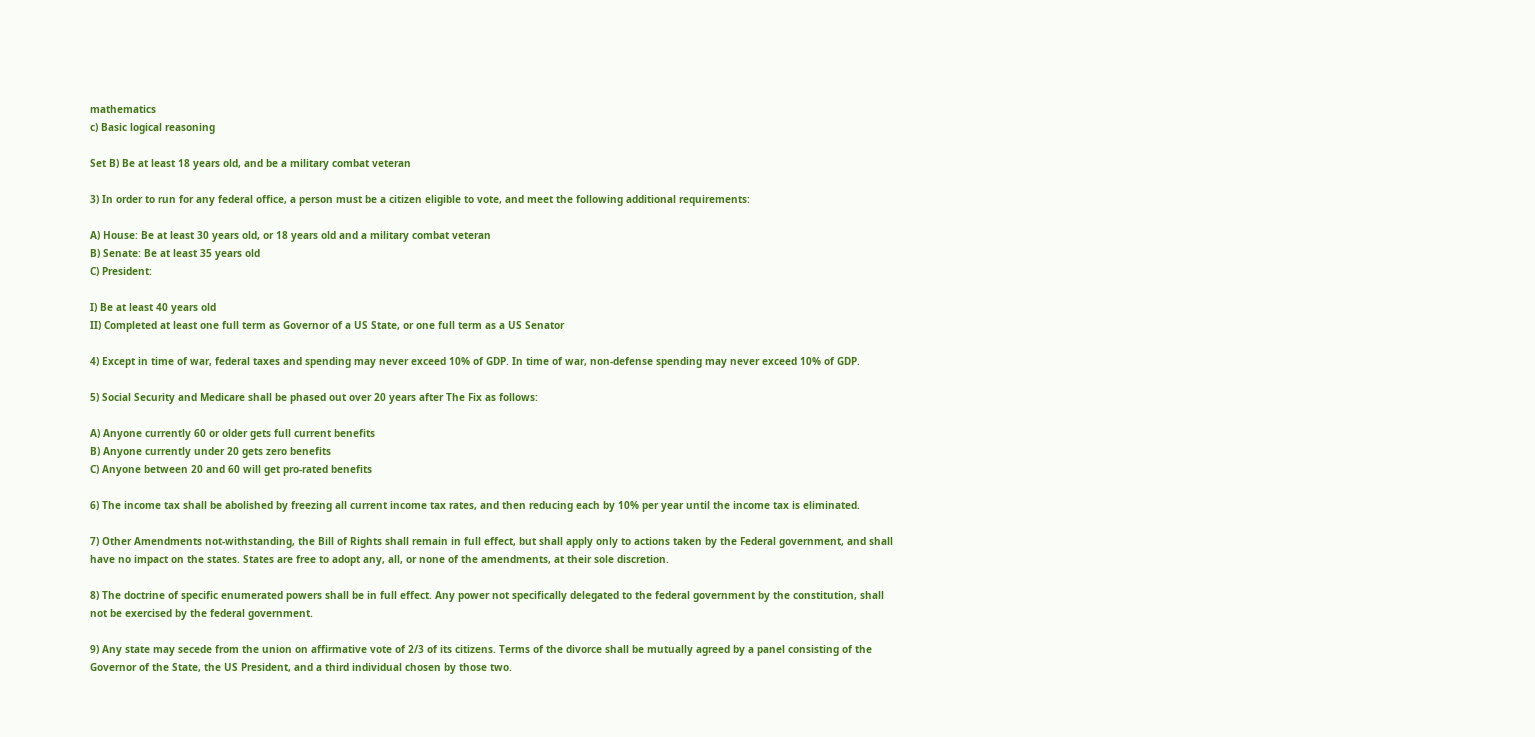mathematics
c) Basic logical reasoning

Set B) Be at least 18 years old, and be a military combat veteran

3) In order to run for any federal office, a person must be a citizen eligible to vote, and meet the following additional requirements:

A) House: Be at least 30 years old, or 18 years old and a military combat veteran
B) Senate: Be at least 35 years old
C) President:

I) Be at least 40 years old
II) Completed at least one full term as Governor of a US State, or one full term as a US Senator

4) Except in time of war, federal taxes and spending may never exceed 10% of GDP. In time of war, non-defense spending may never exceed 10% of GDP.

5) Social Security and Medicare shall be phased out over 20 years after The Fix as follows:

A) Anyone currently 60 or older gets full current benefits
B) Anyone currently under 20 gets zero benefits
C) Anyone between 20 and 60 will get pro-rated benefits

6) The income tax shall be abolished by freezing all current income tax rates, and then reducing each by 10% per year until the income tax is eliminated.

7) Other Amendments not-withstanding, the Bill of Rights shall remain in full effect, but shall apply only to actions taken by the Federal government, and shall have no impact on the states. States are free to adopt any, all, or none of the amendments, at their sole discretion.

8) The doctrine of specific enumerated powers shall be in full effect. Any power not specifically delegated to the federal government by the constitution, shall not be exercised by the federal government.

9) Any state may secede from the union on affirmative vote of 2/3 of its citizens. Terms of the divorce shall be mutually agreed by a panel consisting of the Governor of the State, the US President, and a third individual chosen by those two.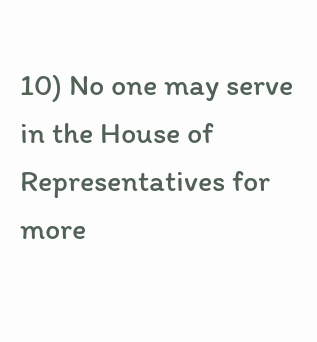10) No one may serve in the House of Representatives for more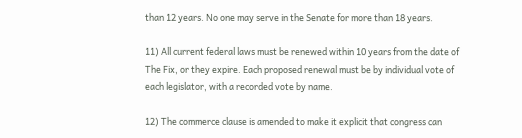than 12 years. No one may serve in the Senate for more than 18 years.

11) All current federal laws must be renewed within 10 years from the date of The Fix, or they expire. Each proposed renewal must be by individual vote of each legislator, with a recorded vote by name.

12) The commerce clause is amended to make it explicit that congress can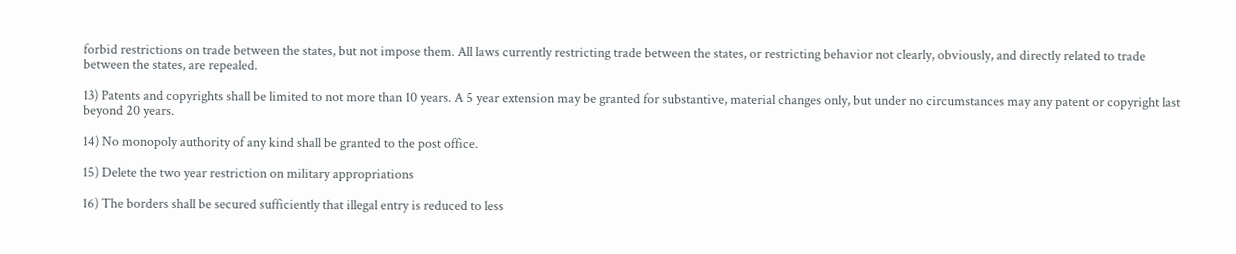forbid restrictions on trade between the states, but not impose them. All laws currently restricting trade between the states, or restricting behavior not clearly, obviously, and directly related to trade between the states, are repealed.

13) Patents and copyrights shall be limited to not more than 10 years. A 5 year extension may be granted for substantive, material changes only, but under no circumstances may any patent or copyright last beyond 20 years.

14) No monopoly authority of any kind shall be granted to the post office.

15) Delete the two year restriction on military appropriations

16) The borders shall be secured sufficiently that illegal entry is reduced to less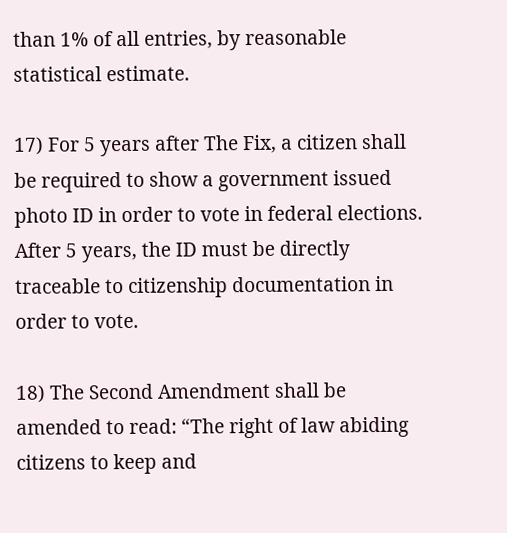than 1% of all entries, by reasonable statistical estimate.

17) For 5 years after The Fix, a citizen shall be required to show a government issued photo ID in order to vote in federal elections. After 5 years, the ID must be directly traceable to citizenship documentation in order to vote.

18) The Second Amendment shall be amended to read: “The right of law abiding citizens to keep and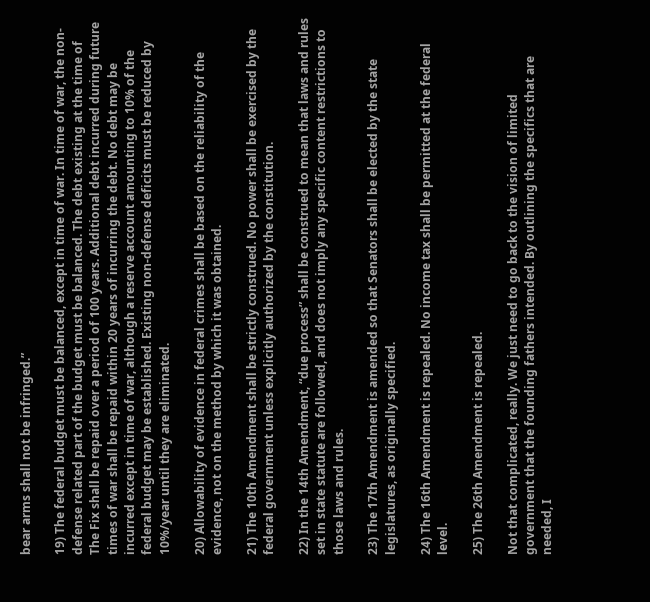bear arms shall not be infringed.”

19) The federal budget must be balanced, except in time of war. In time of war, the non-defense related part of the budget must be balanced. The debt existing at the time of The Fix shall be repaid over a period of 100 years. Additional debt incurred during future times of war shall be repaid within 20 years of incurring the debt. No debt may be incurred except in time of war, although a reserve account amounting to 10% of the federal budget may be established. Existing non-defense deficits must be reduced by 10%/year until they are eliminated.

20) Allowability of evidence in federal crimes shall be based on the reliability of the evidence, not on the method by which it was obtained.

21) The 10th Amendment shall be strictly construed. No power shall be exercised by the federal government unless explicitly authorized by the constitution.

22) In the 14th Amendment, “due process” shall be construed to mean that laws and rules set in state statute are followed, and does not imply any specific content restrictions to those laws and rules.

23) The 17th Amendment is amended so that Senators shall be elected by the state legislatures, as originally specified.

24) The 16th Amendment is repealed. No income tax shall be permitted at the federal level.

25) The 26th Amendment is repealed.

Not that complicated, really. We just need to go back to the vision of limited government that the founding fathers intended. By outlining the specifics that are needed, I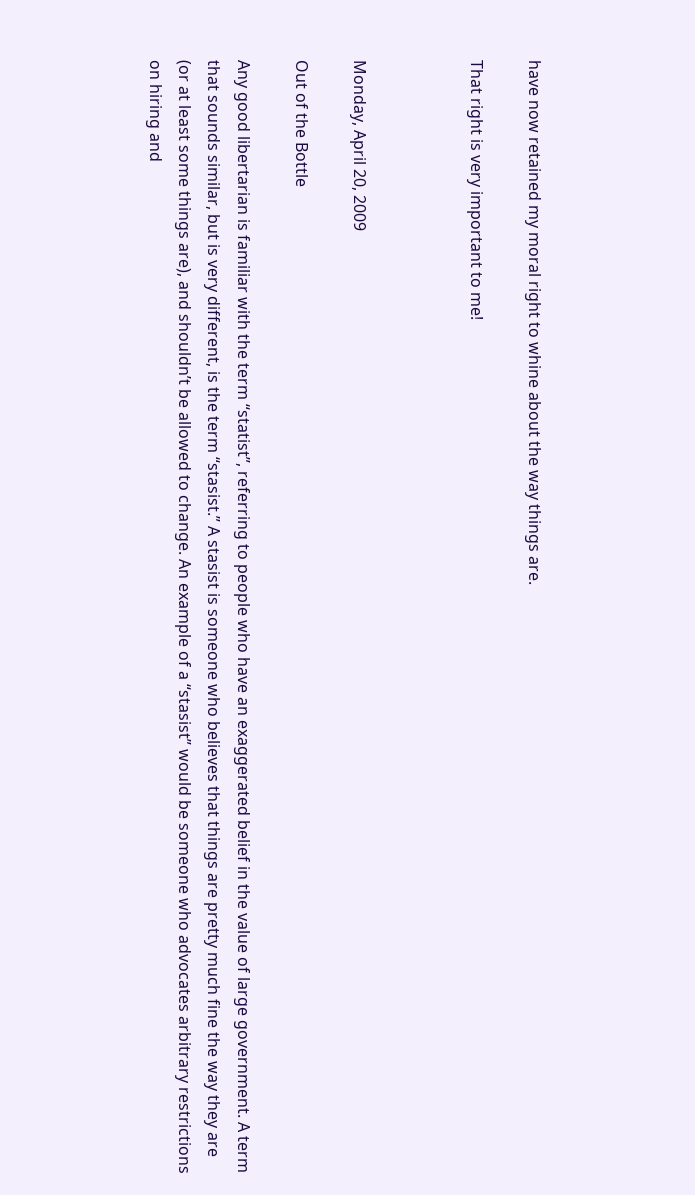have now retained my moral right to whine about the way things are.

That right is very important to me!



Monday, April 20, 2009

Out of the Bottle

Any good libertarian is familiar with the term “statist”, referring to people who have an exaggerated belief in the value of large government. A term that sounds similar, but is very different, is the term “stasist.” A stasist is someone who believes that things are pretty much fine the way they are (or at least some things are), and shouldn’t be allowed to change. An example of a “stasist” would be someone who advocates arbitrary restrictions on hiring and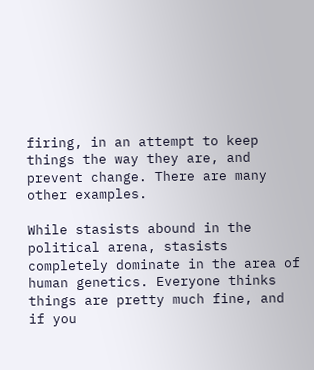firing, in an attempt to keep things the way they are, and prevent change. There are many other examples.

While stasists abound in the political arena, stasists completely dominate in the area of human genetics. Everyone thinks things are pretty much fine, and if you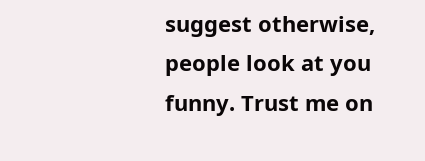suggest otherwise, people look at you funny. Trust me on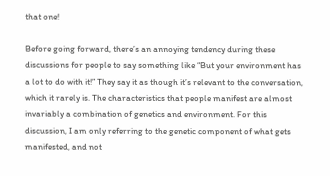that one!

Before going forward, there’s an annoying tendency during these discussions for people to say something like “But your environment has a lot to do with it!” They say it as though it’s relevant to the conversation, which it rarely is. The characteristics that people manifest are almost invariably a combination of genetics and environment. For this discussion, I am only referring to the genetic component of what gets manifested, and not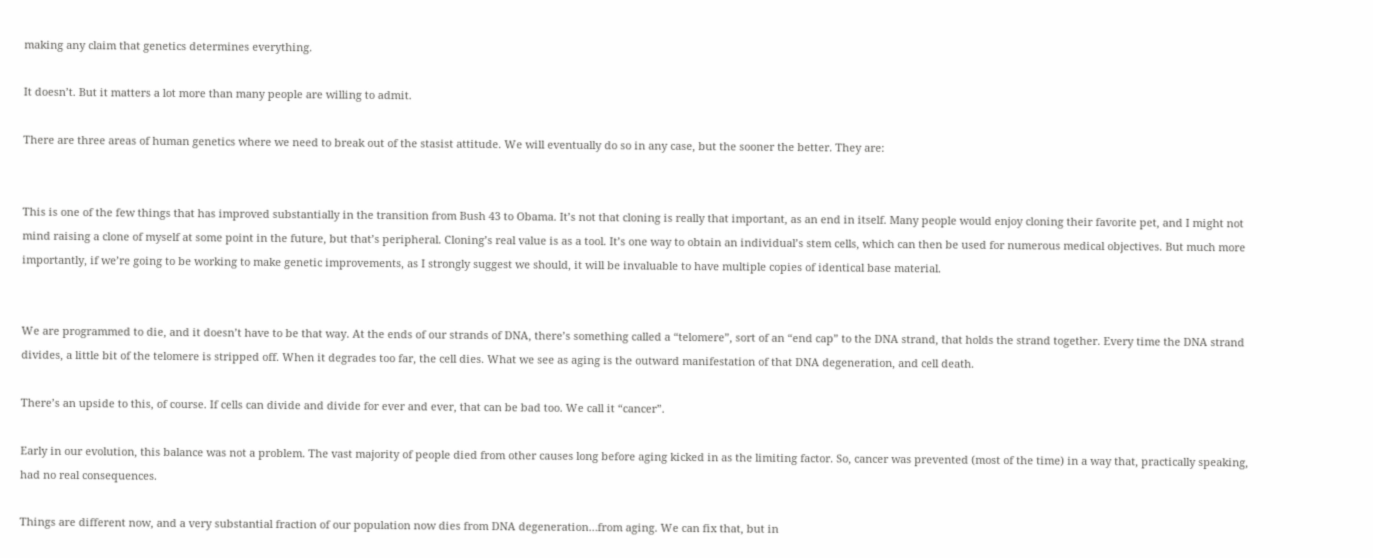making any claim that genetics determines everything.

It doesn’t. But it matters a lot more than many people are willing to admit.

There are three areas of human genetics where we need to break out of the stasist attitude. We will eventually do so in any case, but the sooner the better. They are:


This is one of the few things that has improved substantially in the transition from Bush 43 to Obama. It’s not that cloning is really that important, as an end in itself. Many people would enjoy cloning their favorite pet, and I might not mind raising a clone of myself at some point in the future, but that’s peripheral. Cloning’s real value is as a tool. It’s one way to obtain an individual’s stem cells, which can then be used for numerous medical objectives. But much more importantly, if we’re going to be working to make genetic improvements, as I strongly suggest we should, it will be invaluable to have multiple copies of identical base material.


We are programmed to die, and it doesn’t have to be that way. At the ends of our strands of DNA, there’s something called a “telomere”, sort of an “end cap” to the DNA strand, that holds the strand together. Every time the DNA strand divides, a little bit of the telomere is stripped off. When it degrades too far, the cell dies. What we see as aging is the outward manifestation of that DNA degeneration, and cell death.

There’s an upside to this, of course. If cells can divide and divide for ever and ever, that can be bad too. We call it “cancer”.

Early in our evolution, this balance was not a problem. The vast majority of people died from other causes long before aging kicked in as the limiting factor. So, cancer was prevented (most of the time) in a way that, practically speaking, had no real consequences.

Things are different now, and a very substantial fraction of our population now dies from DNA degeneration…from aging. We can fix that, but in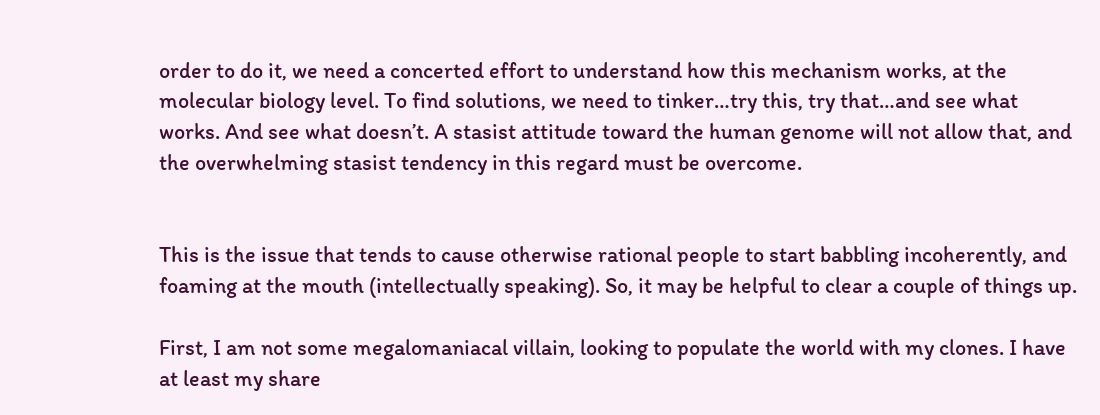order to do it, we need a concerted effort to understand how this mechanism works, at the molecular biology level. To find solutions, we need to tinker…try this, try that…and see what works. And see what doesn’t. A stasist attitude toward the human genome will not allow that, and the overwhelming stasist tendency in this regard must be overcome.


This is the issue that tends to cause otherwise rational people to start babbling incoherently, and foaming at the mouth (intellectually speaking). So, it may be helpful to clear a couple of things up.

First, I am not some megalomaniacal villain, looking to populate the world with my clones. I have at least my share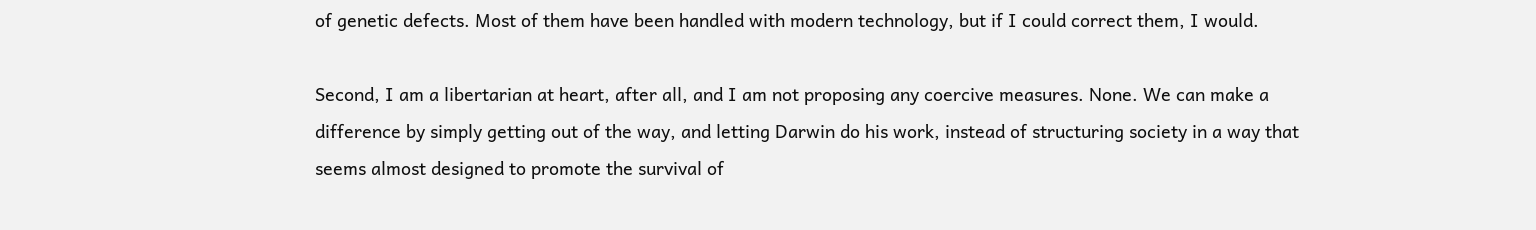of genetic defects. Most of them have been handled with modern technology, but if I could correct them, I would.

Second, I am a libertarian at heart, after all, and I am not proposing any coercive measures. None. We can make a difference by simply getting out of the way, and letting Darwin do his work, instead of structuring society in a way that seems almost designed to promote the survival of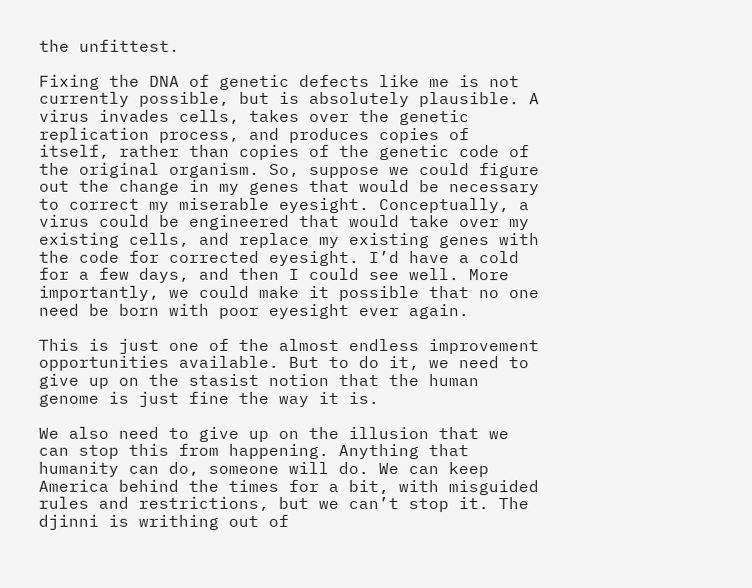the unfittest.

Fixing the DNA of genetic defects like me is not currently possible, but is absolutely plausible. A virus invades cells, takes over the genetic replication process, and produces copies of itself, rather than copies of the genetic code of the original organism. So, suppose we could figure out the change in my genes that would be necessary to correct my miserable eyesight. Conceptually, a virus could be engineered that would take over my existing cells, and replace my existing genes with the code for corrected eyesight. I’d have a cold for a few days, and then I could see well. More importantly, we could make it possible that no one need be born with poor eyesight ever again.

This is just one of the almost endless improvement opportunities available. But to do it, we need to give up on the stasist notion that the human genome is just fine the way it is.

We also need to give up on the illusion that we can stop this from happening. Anything that humanity can do, someone will do. We can keep America behind the times for a bit, with misguided rules and restrictions, but we can’t stop it. The djinni is writhing out of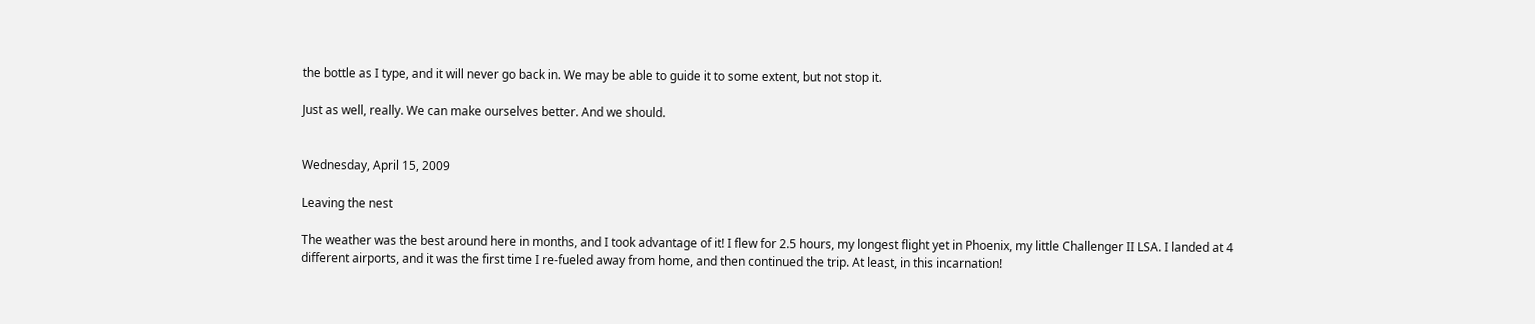the bottle as I type, and it will never go back in. We may be able to guide it to some extent, but not stop it.

Just as well, really. We can make ourselves better. And we should.


Wednesday, April 15, 2009

Leaving the nest

The weather was the best around here in months, and I took advantage of it! I flew for 2.5 hours, my longest flight yet in Phoenix, my little Challenger II LSA. I landed at 4 different airports, and it was the first time I re-fueled away from home, and then continued the trip. At least, in this incarnation!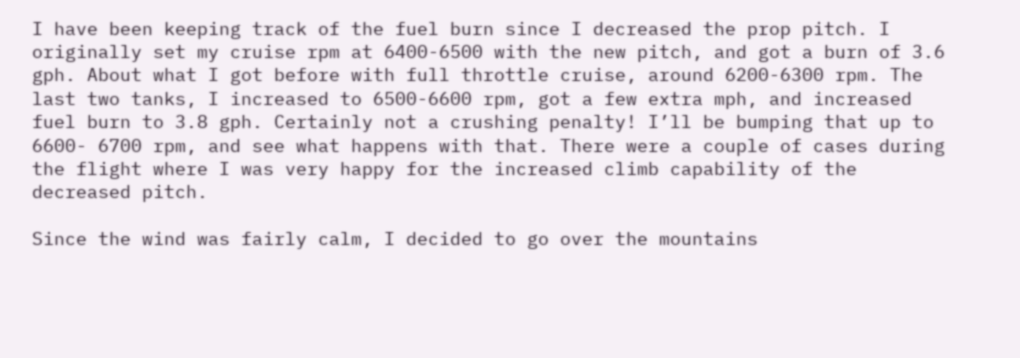I have been keeping track of the fuel burn since I decreased the prop pitch. I originally set my cruise rpm at 6400-6500 with the new pitch, and got a burn of 3.6 gph. About what I got before with full throttle cruise, around 6200-6300 rpm. The last two tanks, I increased to 6500-6600 rpm, got a few extra mph, and increased fuel burn to 3.8 gph. Certainly not a crushing penalty! I’ll be bumping that up to 6600- 6700 rpm, and see what happens with that. There were a couple of cases during the flight where I was very happy for the increased climb capability of the decreased pitch.

Since the wind was fairly calm, I decided to go over the mountains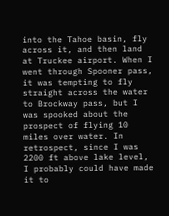into the Tahoe basin, fly across it, and then land at Truckee airport. When I went through Spooner pass, it was tempting to fly straight across the water to Brockway pass, but I was spooked about the prospect of flying 10 miles over water. In retrospect, since I was 2200 ft above lake level, I probably could have made it to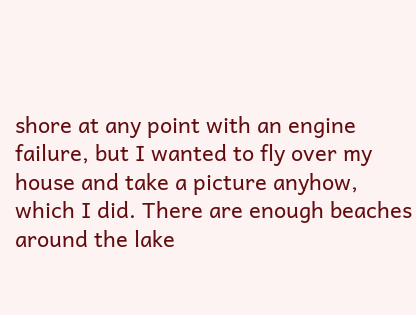shore at any point with an engine failure, but I wanted to fly over my house and take a picture anyhow, which I did. There are enough beaches around the lake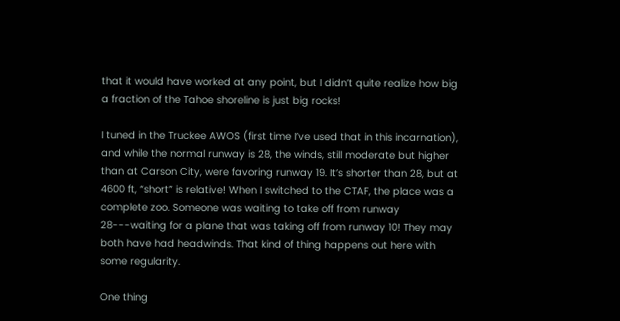that it would have worked at any point, but I didn’t quite realize how big a fraction of the Tahoe shoreline is just big rocks!

I tuned in the Truckee AWOS (first time I’ve used that in this incarnation), and while the normal runway is 28, the winds, still moderate but higher than at Carson City, were favoring runway 19. It’s shorter than 28, but at 4600 ft, “short” is relative! When I switched to the CTAF, the place was a complete zoo. Someone was waiting to take off from runway 28---waiting for a plane that was taking off from runway 10! They may both have had headwinds. That kind of thing happens out here with some regularity.

One thing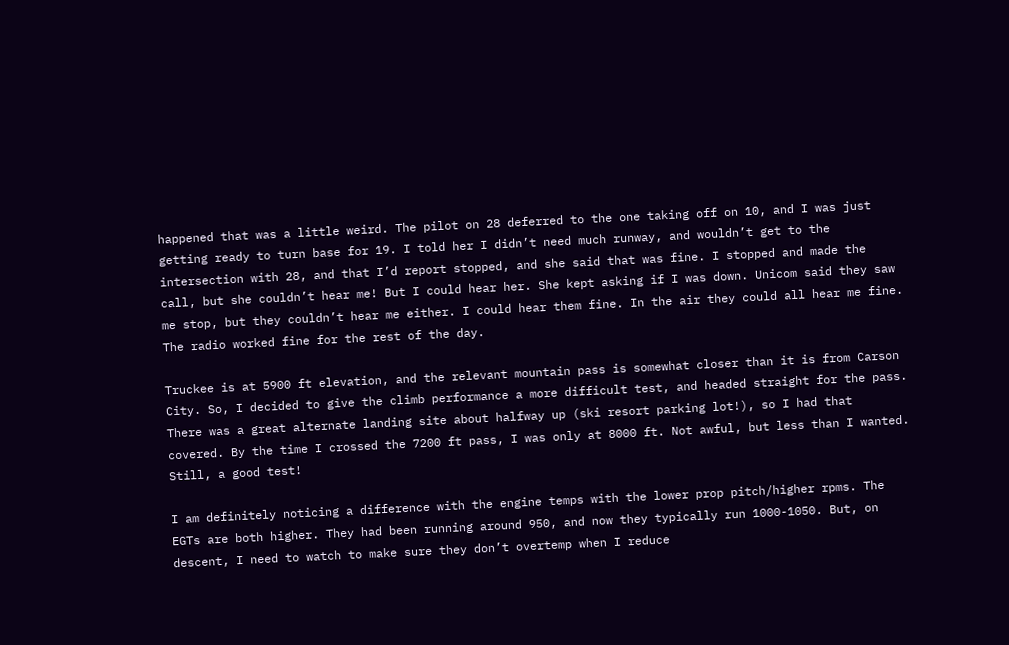happened that was a little weird. The pilot on 28 deferred to the one taking off on 10, and I was just getting ready to turn base for 19. I told her I didn’t need much runway, and wouldn’t get to the intersection with 28, and that I’d report stopped, and she said that was fine. I stopped and made the call, but she couldn’t hear me! But I could hear her. She kept asking if I was down. Unicom said they saw me stop, but they couldn’t hear me either. I could hear them fine. In the air they could all hear me fine. The radio worked fine for the rest of the day.

Truckee is at 5900 ft elevation, and the relevant mountain pass is somewhat closer than it is from Carson City. So, I decided to give the climb performance a more difficult test, and headed straight for the pass. There was a great alternate landing site about halfway up (ski resort parking lot!), so I had that covered. By the time I crossed the 7200 ft pass, I was only at 8000 ft. Not awful, but less than I wanted. Still, a good test!

I am definitely noticing a difference with the engine temps with the lower prop pitch/higher rpms. The EGTs are both higher. They had been running around 950, and now they typically run 1000-1050. But, on descent, I need to watch to make sure they don’t overtemp when I reduce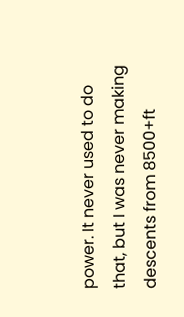power. It never used to do that, but I was never making descents from 8500+ft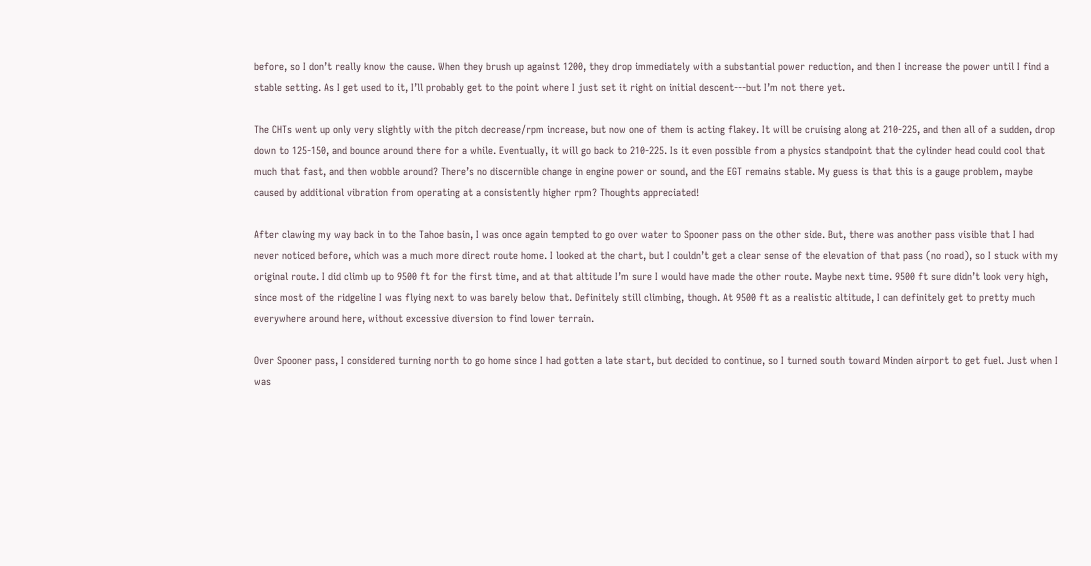before, so I don’t really know the cause. When they brush up against 1200, they drop immediately with a substantial power reduction, and then I increase the power until I find a stable setting. As I get used to it, I’ll probably get to the point where I just set it right on initial descent---but I’m not there yet.

The CHTs went up only very slightly with the pitch decrease/rpm increase, but now one of them is acting flakey. It will be cruising along at 210-225, and then all of a sudden, drop down to 125-150, and bounce around there for a while. Eventually, it will go back to 210-225. Is it even possible from a physics standpoint that the cylinder head could cool that much that fast, and then wobble around? There’s no discernible change in engine power or sound, and the EGT remains stable. My guess is that this is a gauge problem, maybe caused by additional vibration from operating at a consistently higher rpm? Thoughts appreciated!

After clawing my way back in to the Tahoe basin, I was once again tempted to go over water to Spooner pass on the other side. But, there was another pass visible that I had never noticed before, which was a much more direct route home. I looked at the chart, but I couldn’t get a clear sense of the elevation of that pass (no road), so I stuck with my original route. I did climb up to 9500 ft for the first time, and at that altitude I’m sure I would have made the other route. Maybe next time. 9500 ft sure didn’t look very high, since most of the ridgeline I was flying next to was barely below that. Definitely still climbing, though. At 9500 ft as a realistic altitude, I can definitely get to pretty much everywhere around here, without excessive diversion to find lower terrain.

Over Spooner pass, I considered turning north to go home since I had gotten a late start, but decided to continue, so I turned south toward Minden airport to get fuel. Just when I was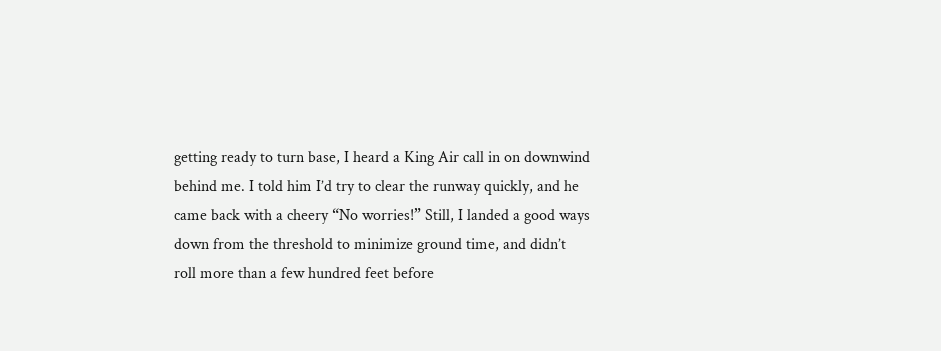getting ready to turn base, I heard a King Air call in on downwind behind me. I told him I’d try to clear the runway quickly, and he came back with a cheery “No worries!” Still, I landed a good ways down from the threshold to minimize ground time, and didn’t roll more than a few hundred feet before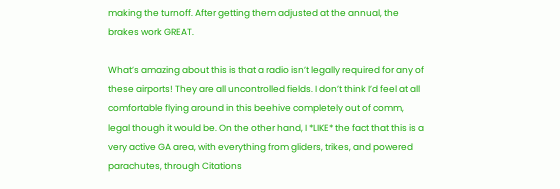making the turnoff. After getting them adjusted at the annual, the brakes work GREAT.

What’s amazing about this is that a radio isn’t legally required for any of these airports! They are all uncontrolled fields. I don’t think I’d feel at all comfortable flying around in this beehive completely out of comm, legal though it would be. On the other hand, I *LIKE* the fact that this is a very active GA area, with everything from gliders, trikes, and powered parachutes, through Citations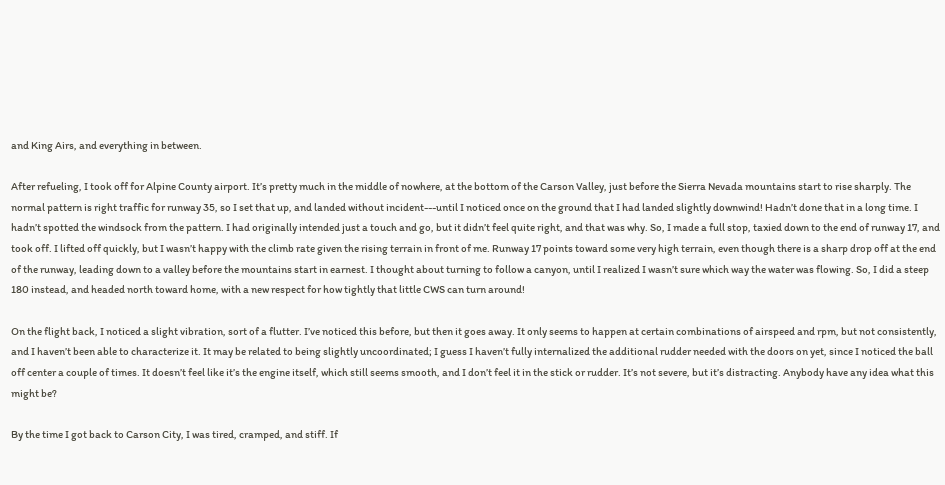and King Airs, and everything in between.

After refueling, I took off for Alpine County airport. It’s pretty much in the middle of nowhere, at the bottom of the Carson Valley, just before the Sierra Nevada mountains start to rise sharply. The normal pattern is right traffic for runway 35, so I set that up, and landed without incident---until I noticed once on the ground that I had landed slightly downwind! Hadn’t done that in a long time. I hadn’t spotted the windsock from the pattern. I had originally intended just a touch and go, but it didn’t feel quite right, and that was why. So, I made a full stop, taxied down to the end of runway 17, and took off. I lifted off quickly, but I wasn’t happy with the climb rate given the rising terrain in front of me. Runway 17 points toward some very high terrain, even though there is a sharp drop off at the end of the runway, leading down to a valley before the mountains start in earnest. I thought about turning to follow a canyon, until I realized I wasn’t sure which way the water was flowing. So, I did a steep 180 instead, and headed north toward home, with a new respect for how tightly that little CWS can turn around!

On the flight back, I noticed a slight vibration, sort of a flutter. I’ve noticed this before, but then it goes away. It only seems to happen at certain combinations of airspeed and rpm, but not consistently, and I haven’t been able to characterize it. It may be related to being slightly uncoordinated; I guess I haven’t fully internalized the additional rudder needed with the doors on yet, since I noticed the ball off center a couple of times. It doesn’t feel like it’s the engine itself, which still seems smooth, and I don’t feel it in the stick or rudder. It’s not severe, but it’s distracting. Anybody have any idea what this might be?

By the time I got back to Carson City, I was tired, cramped, and stiff. If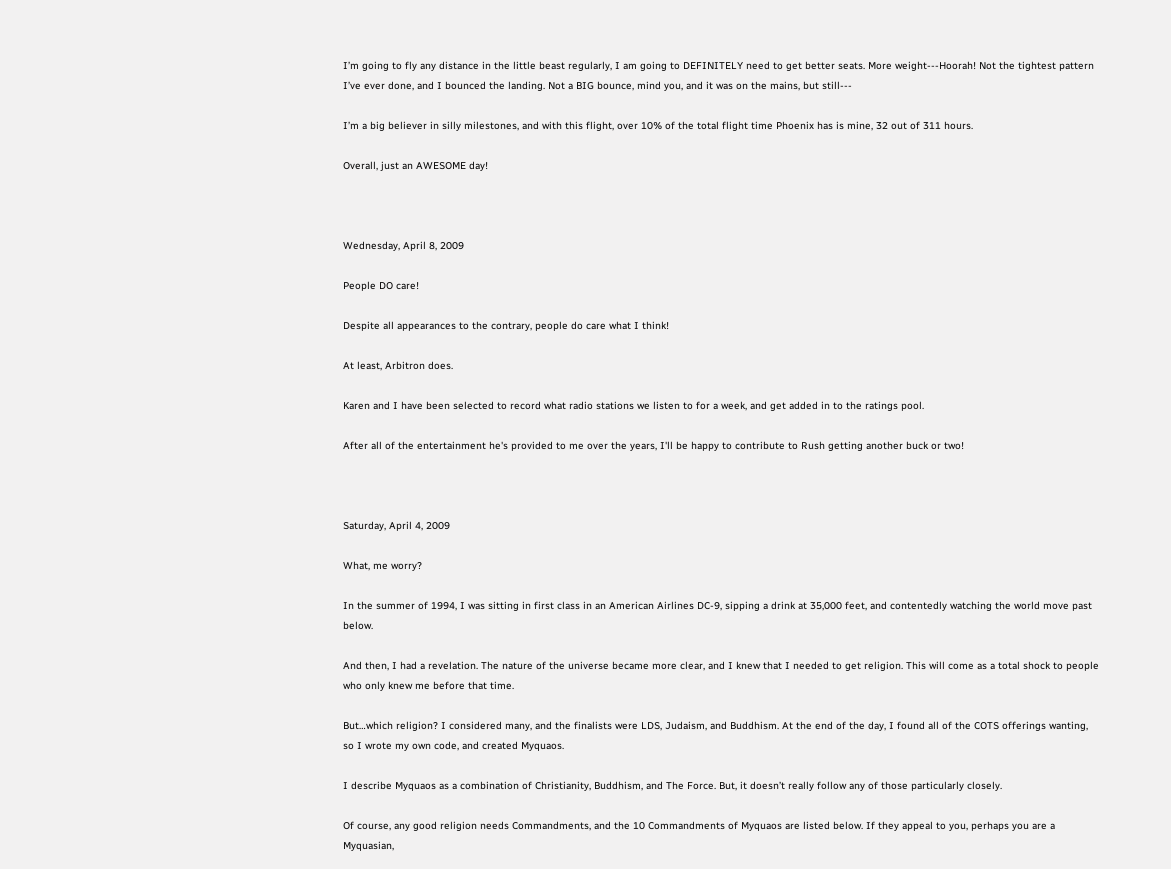I’m going to fly any distance in the little beast regularly, I am going to DEFINITELY need to get better seats. More weight---Hoorah! Not the tightest pattern I’ve ever done, and I bounced the landing. Not a BIG bounce, mind you, and it was on the mains, but still---

I’m a big believer in silly milestones, and with this flight, over 10% of the total flight time Phoenix has is mine, 32 out of 311 hours.

Overall, just an AWESOME day!



Wednesday, April 8, 2009

People DO care!

Despite all appearances to the contrary, people do care what I think!

At least, Arbitron does.

Karen and I have been selected to record what radio stations we listen to for a week, and get added in to the ratings pool.

After all of the entertainment he's provided to me over the years, I'll be happy to contribute to Rush getting another buck or two!



Saturday, April 4, 2009

What, me worry?

In the summer of 1994, I was sitting in first class in an American Airlines DC-9, sipping a drink at 35,000 feet, and contentedly watching the world move past below.

And then, I had a revelation. The nature of the universe became more clear, and I knew that I needed to get religion. This will come as a total shock to people who only knew me before that time.

But…which religion? I considered many, and the finalists were LDS, Judaism, and Buddhism. At the end of the day, I found all of the COTS offerings wanting, so I wrote my own code, and created Myquaos.

I describe Myquaos as a combination of Christianity, Buddhism, and The Force. But, it doesn’t really follow any of those particularly closely.

Of course, any good religion needs Commandments, and the 10 Commandments of Myquaos are listed below. If they appeal to you, perhaps you are a Myquasian,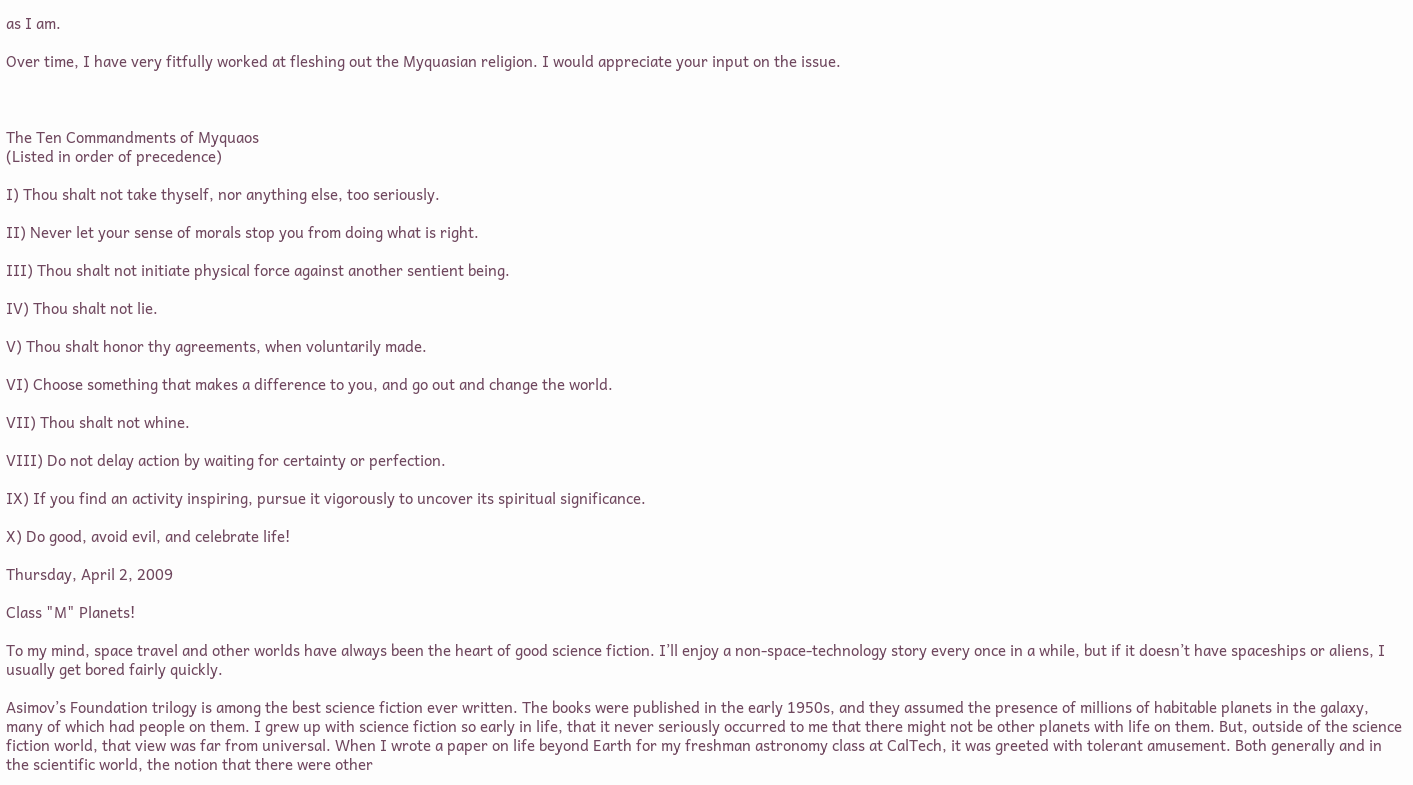as I am.

Over time, I have very fitfully worked at fleshing out the Myquasian religion. I would appreciate your input on the issue.



The Ten Commandments of Myquaos
(Listed in order of precedence)

I) Thou shalt not take thyself, nor anything else, too seriously.

II) Never let your sense of morals stop you from doing what is right.

III) Thou shalt not initiate physical force against another sentient being.

IV) Thou shalt not lie.

V) Thou shalt honor thy agreements, when voluntarily made.

VI) Choose something that makes a difference to you, and go out and change the world.

VII) Thou shalt not whine.

VIII) Do not delay action by waiting for certainty or perfection.

IX) If you find an activity inspiring, pursue it vigorously to uncover its spiritual significance.

X) Do good, avoid evil, and celebrate life!

Thursday, April 2, 2009

Class "M" Planets!

To my mind, space travel and other worlds have always been the heart of good science fiction. I’ll enjoy a non-space-technology story every once in a while, but if it doesn’t have spaceships or aliens, I usually get bored fairly quickly.

Asimov’s Foundation trilogy is among the best science fiction ever written. The books were published in the early 1950s, and they assumed the presence of millions of habitable planets in the galaxy, many of which had people on them. I grew up with science fiction so early in life, that it never seriously occurred to me that there might not be other planets with life on them. But, outside of the science fiction world, that view was far from universal. When I wrote a paper on life beyond Earth for my freshman astronomy class at CalTech, it was greeted with tolerant amusement. Both generally and in the scientific world, the notion that there were other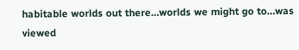habitable worlds out there…worlds we might go to…was viewed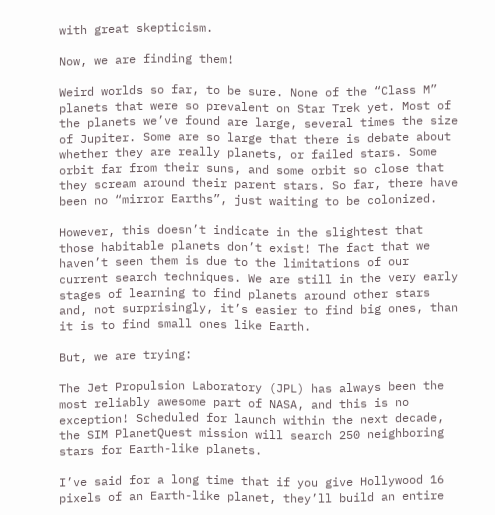with great skepticism.

Now, we are finding them!

Weird worlds so far, to be sure. None of the “Class M” planets that were so prevalent on Star Trek yet. Most of the planets we’ve found are large, several times the size of Jupiter. Some are so large that there is debate about whether they are really planets, or failed stars. Some orbit far from their suns, and some orbit so close that they scream around their parent stars. So far, there have been no “mirror Earths”, just waiting to be colonized.

However, this doesn’t indicate in the slightest that those habitable planets don’t exist! The fact that we haven’t seen them is due to the limitations of our current search techniques. We are still in the very early stages of learning to find planets around other stars and, not surprisingly, it’s easier to find big ones, than it is to find small ones like Earth.

But, we are trying:

The Jet Propulsion Laboratory (JPL) has always been the most reliably awesome part of NASA, and this is no exception! Scheduled for launch within the next decade, the SIM PlanetQuest mission will search 250 neighboring stars for Earth-like planets.

I’ve said for a long time that if you give Hollywood 16 pixels of an Earth-like planet, they’ll build an entire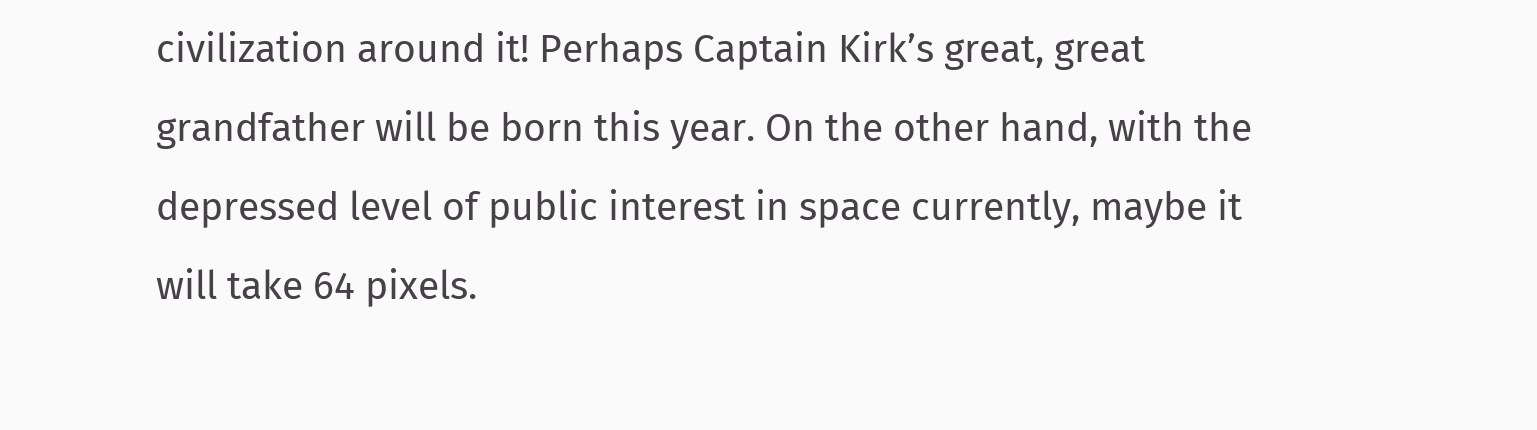civilization around it! Perhaps Captain Kirk’s great, great grandfather will be born this year. On the other hand, with the depressed level of public interest in space currently, maybe it will take 64 pixels.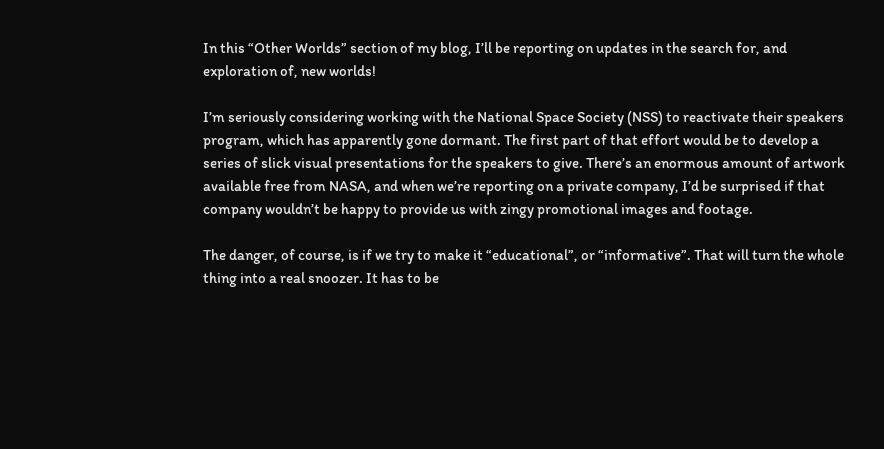In this “Other Worlds” section of my blog, I’ll be reporting on updates in the search for, and exploration of, new worlds!

I’m seriously considering working with the National Space Society (NSS) to reactivate their speakers program, which has apparently gone dormant. The first part of that effort would be to develop a series of slick visual presentations for the speakers to give. There’s an enormous amount of artwork available free from NASA, and when we’re reporting on a private company, I’d be surprised if that company wouldn’t be happy to provide us with zingy promotional images and footage.

The danger, of course, is if we try to make it “educational”, or “informative”. That will turn the whole thing into a real snoozer. It has to be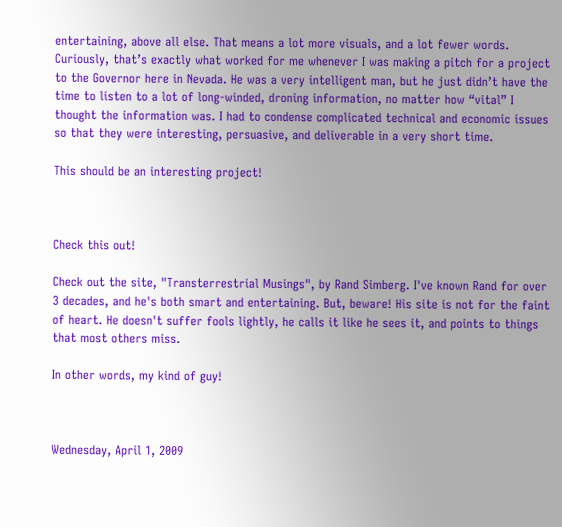entertaining, above all else. That means a lot more visuals, and a lot fewer words. Curiously, that’s exactly what worked for me whenever I was making a pitch for a project to the Governor here in Nevada. He was a very intelligent man, but he just didn’t have the time to listen to a lot of long-winded, droning information, no matter how “vital” I thought the information was. I had to condense complicated technical and economic issues so that they were interesting, persuasive, and deliverable in a very short time.

This should be an interesting project!



Check this out!

Check out the site, "Transterrestrial Musings", by Rand Simberg. I've known Rand for over 3 decades, and he's both smart and entertaining. But, beware! His site is not for the faint of heart. He doesn't suffer fools lightly, he calls it like he sees it, and points to things that most others miss.

In other words, my kind of guy!



Wednesday, April 1, 2009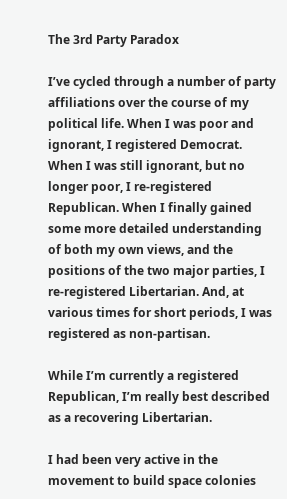The 3rd Party Paradox

I’ve cycled through a number of party affiliations over the course of my political life. When I was poor and ignorant, I registered Democrat. When I was still ignorant, but no longer poor, I re-registered Republican. When I finally gained some more detailed understanding of both my own views, and the positions of the two major parties, I re-registered Libertarian. And, at various times for short periods, I was registered as non-partisan.

While I’m currently a registered Republican, I’m really best described as a recovering Libertarian.

I had been very active in the movement to build space colonies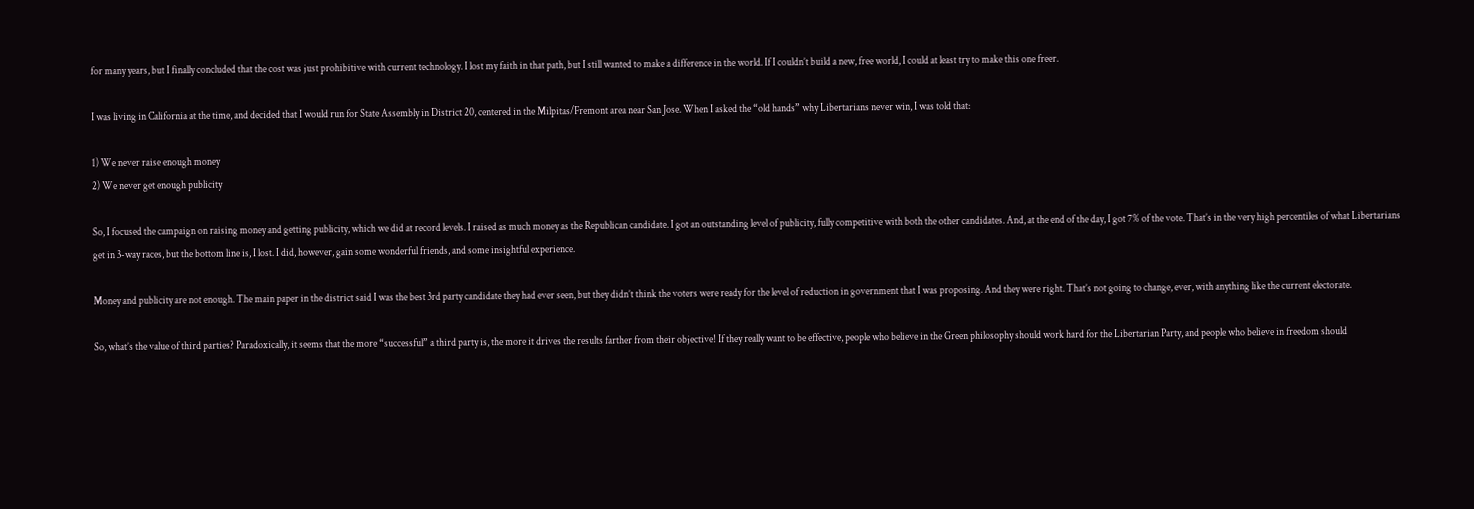for many years, but I finally concluded that the cost was just prohibitive with current technology. I lost my faith in that path, but I still wanted to make a difference in the world. If I couldn’t build a new, free world, I could at least try to make this one freer.

I was living in California at the time, and decided that I would run for State Assembly in District 20, centered in the Milpitas/Fremont area near San Jose. When I asked the “old hands” why Libertarians never win, I was told that:

1) We never raise enough money
2) We never get enough publicity

So, I focused the campaign on raising money and getting publicity, which we did at record levels. I raised as much money as the Republican candidate. I got an outstanding level of publicity, fully competitive with both the other candidates. And, at the end of the day, I got 7% of the vote. That’s in the very high percentiles of what Libertarians get in 3-way races, but the bottom line is, I lost. I did, however, gain some wonderful friends, and some insightful experience.

Money and publicity are not enough. The main paper in the district said I was the best 3rd party candidate they had ever seen, but they didn’t think the voters were ready for the level of reduction in government that I was proposing. And they were right. That’s not going to change, ever, with anything like the current electorate.

So, what’s the value of third parties? Paradoxically, it seems that the more “successful” a third party is, the more it drives the results farther from their objective! If they really want to be effective, people who believe in the Green philosophy should work hard for the Libertarian Party, and people who believe in freedom should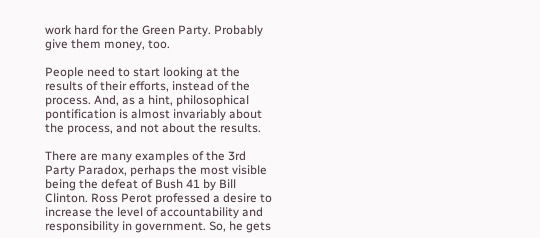work hard for the Green Party. Probably give them money, too.

People need to start looking at the results of their efforts, instead of the process. And, as a hint, philosophical pontification is almost invariably about the process, and not about the results.

There are many examples of the 3rd Party Paradox, perhaps the most visible being the defeat of Bush 41 by Bill Clinton. Ross Perot professed a desire to increase the level of accountability and responsibility in government. So, he gets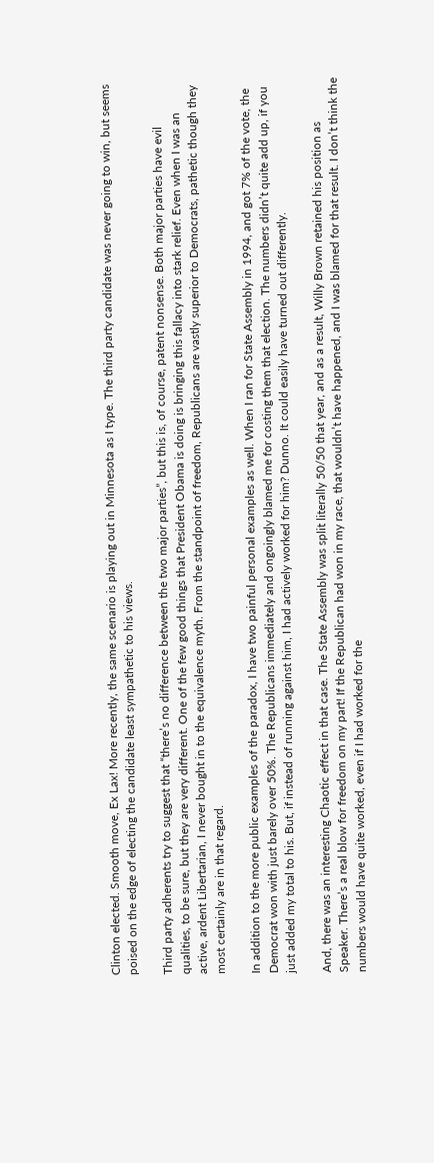Clinton elected. Smooth move, Ex Lax! More recently, the same scenario is playing out in Minnesota as I type. The third party candidate was never going to win, but seems poised on the edge of electing the candidate least sympathetic to his views.

Third party adherents try to suggest that “there’s no difference between the two major parties”, but this is, of course, patent nonsense. Both major parties have evil qualities, to be sure, but they are very different. One of the few good things that President Obama is doing is bringing this fallacy into stark relief. Even when I was an active, ardent Libertarian, I never bought in to the equivalence myth. From the standpoint of freedom, Republicans are vastly superior to Democrats, pathetic though they most certainly are in that regard.

In addition to the more public examples of the paradox, I have two painful personal examples as well. When I ran for State Assembly in 1994, and got 7% of the vote, the Democrat won with just barely over 50%. The Republicans immediately and ongoingly blamed me for costing them that election. The numbers didn’t quite add up, if you just added my total to his. But, if instead of running against him, I had actively worked for him? Dunno. It could easily have turned out differently.

And, there was an interesting Chaotic effect in that case. The State Assembly was split literally 50/50 that year, and as a result, Willy Brown retained his position as Speaker. There’s a real blow for freedom on my part! If the Republican had won in my race, that wouldn’t have happened, and I was blamed for that result. I don’t think the numbers would have quite worked, even if I had worked for the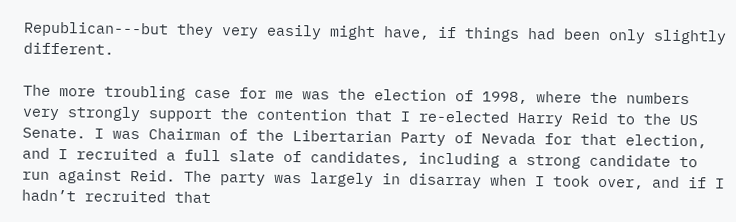Republican---but they very easily might have, if things had been only slightly different.

The more troubling case for me was the election of 1998, where the numbers very strongly support the contention that I re-elected Harry Reid to the US Senate. I was Chairman of the Libertarian Party of Nevada for that election, and I recruited a full slate of candidates, including a strong candidate to run against Reid. The party was largely in disarray when I took over, and if I hadn’t recruited that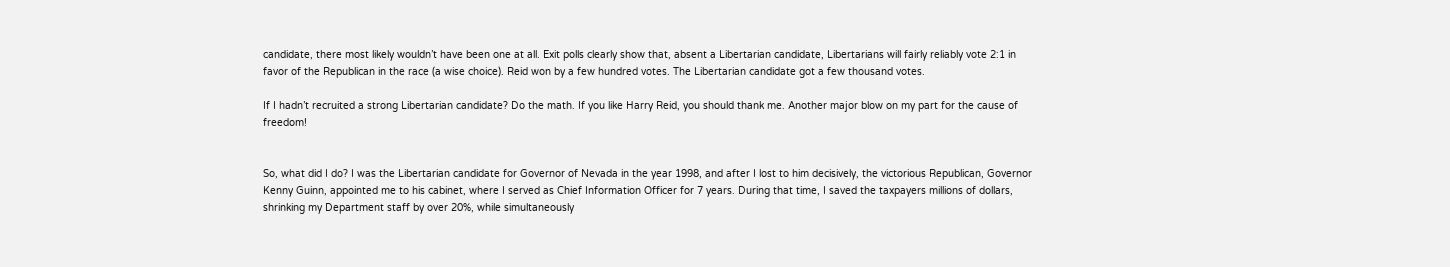candidate, there most likely wouldn’t have been one at all. Exit polls clearly show that, absent a Libertarian candidate, Libertarians will fairly reliably vote 2:1 in favor of the Republican in the race (a wise choice). Reid won by a few hundred votes. The Libertarian candidate got a few thousand votes.

If I hadn’t recruited a strong Libertarian candidate? Do the math. If you like Harry Reid, you should thank me. Another major blow on my part for the cause of freedom!


So, what did I do? I was the Libertarian candidate for Governor of Nevada in the year 1998, and after I lost to him decisively, the victorious Republican, Governor Kenny Guinn, appointed me to his cabinet, where I served as Chief Information Officer for 7 years. During that time, I saved the taxpayers millions of dollars, shrinking my Department staff by over 20%, while simultaneously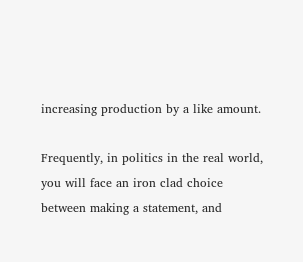increasing production by a like amount.

Frequently, in politics in the real world, you will face an iron clad choice between making a statement, and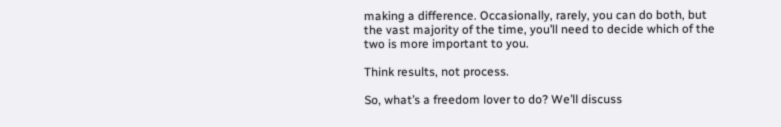making a difference. Occasionally, rarely, you can do both, but the vast majority of the time, you’ll need to decide which of the two is more important to you.

Think results, not process.

So, what’s a freedom lover to do? We’ll discuss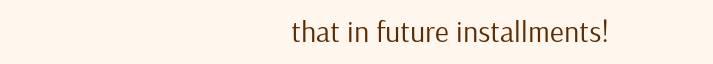that in future installments!